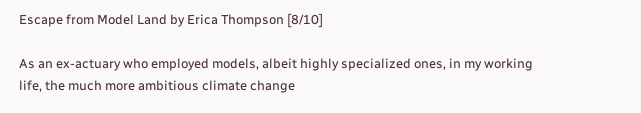Escape from Model Land by Erica Thompson [8/10]

As an ex-actuary who employed models, albeit highly specialized ones, in my working life, the much more ambitious climate change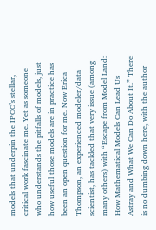models that underpin the IPCC’s stellar, critical work fascinate me. Yet as someone who understands the pitfalls of models, just how useful those models are in practice has been an open question for me. Now Erica Thompson, an experienced modeler/data scientist, has tackled that very issue (among many others) with “Escape from Model Land: How Mathematical Models Can Lead Us Astray and What We Can Do About It.” There is no dumbing down here, with the author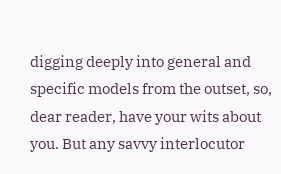digging deeply into general and specific models from the outset, so, dear reader, have your wits about you. But any savvy interlocutor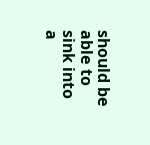should be able to sink into a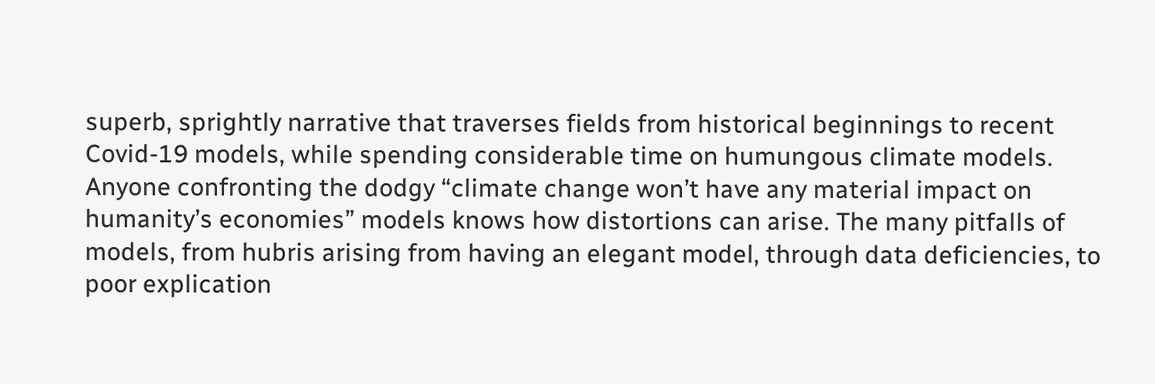superb, sprightly narrative that traverses fields from historical beginnings to recent Covid-19 models, while spending considerable time on humungous climate models. Anyone confronting the dodgy “climate change won’t have any material impact on humanity’s economies” models knows how distortions can arise. The many pitfalls of models, from hubris arising from having an elegant model, through data deficiencies, to poor explication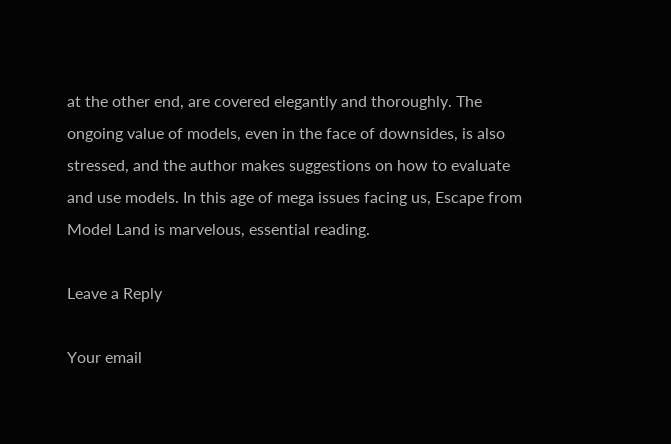at the other end, are covered elegantly and thoroughly. The ongoing value of models, even in the face of downsides, is also stressed, and the author makes suggestions on how to evaluate and use models. In this age of mega issues facing us, Escape from Model Land is marvelous, essential reading.

Leave a Reply

Your email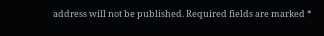address will not be published. Required fields are marked *